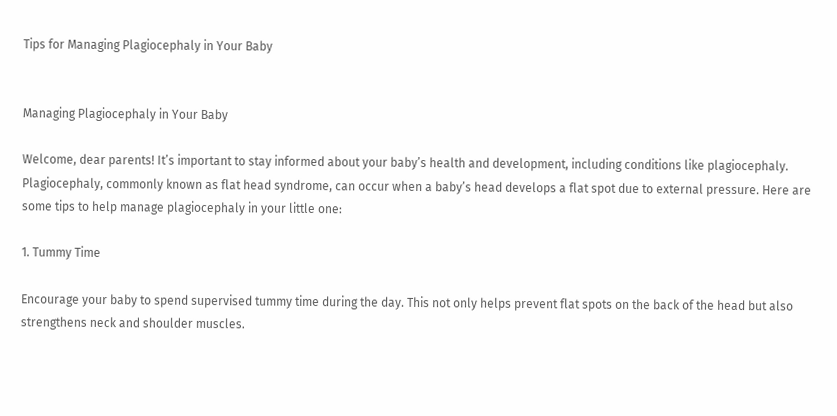Tips for Managing Plagiocephaly in Your Baby


Managing Plagiocephaly in Your Baby

Welcome, dear parents! It’s important to stay informed about your baby’s health and development, including conditions like plagiocephaly. Plagiocephaly, commonly known as flat head syndrome, can occur when a baby’s head develops a flat spot due to external pressure. Here are some tips to help manage plagiocephaly in your little one:

1. Tummy Time

Encourage your baby to spend supervised tummy time during the day. This not only helps prevent flat spots on the back of the head but also strengthens neck and shoulder muscles.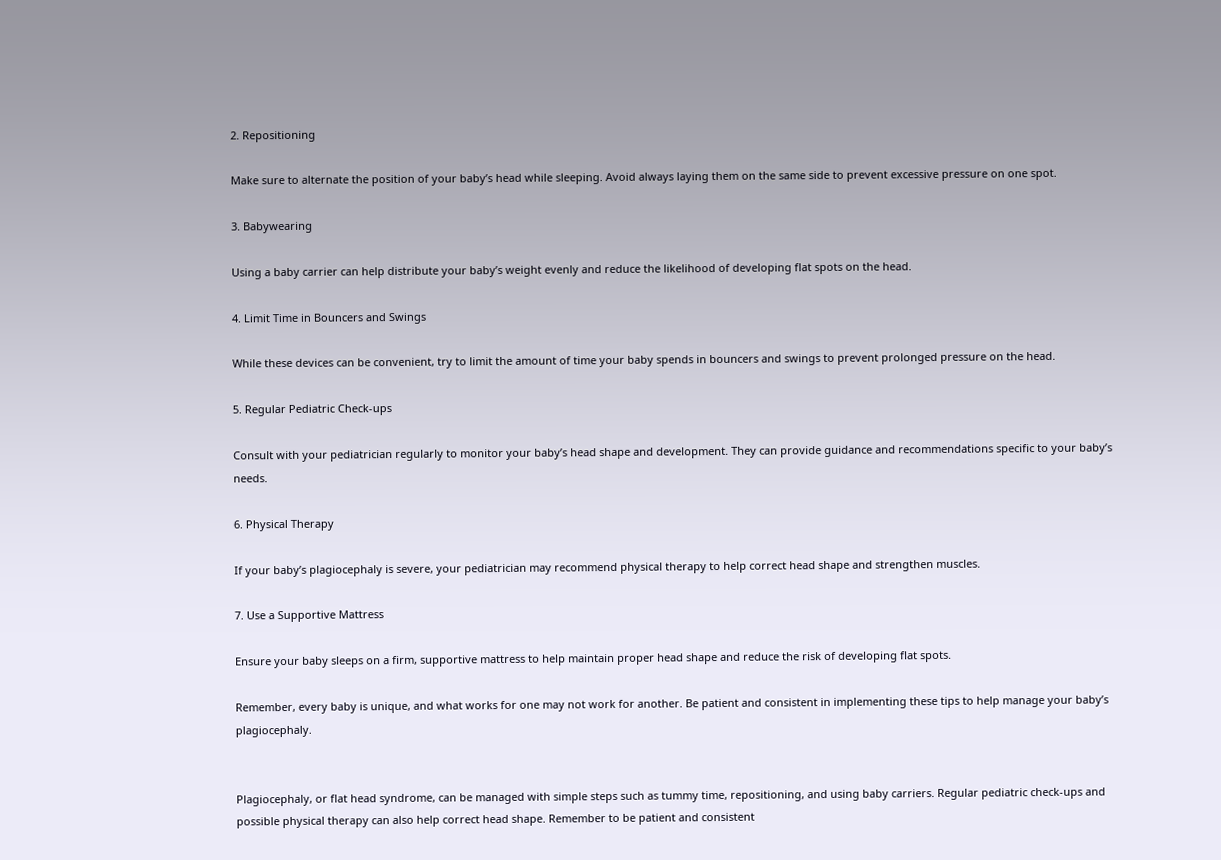2. Repositioning

Make sure to alternate the position of your baby’s head while sleeping. Avoid always laying them on the same side to prevent excessive pressure on one spot.

3. Babywearing

Using a baby carrier can help distribute your baby’s weight evenly and reduce the likelihood of developing flat spots on the head.

4. Limit Time in Bouncers and Swings

While these devices can be convenient, try to limit the amount of time your baby spends in bouncers and swings to prevent prolonged pressure on the head.

5. Regular Pediatric Check-ups

Consult with your pediatrician regularly to monitor your baby’s head shape and development. They can provide guidance and recommendations specific to your baby’s needs.

6. Physical Therapy

If your baby’s plagiocephaly is severe, your pediatrician may recommend physical therapy to help correct head shape and strengthen muscles.

7. Use a Supportive Mattress

Ensure your baby sleeps on a firm, supportive mattress to help maintain proper head shape and reduce the risk of developing flat spots.

Remember, every baby is unique, and what works for one may not work for another. Be patient and consistent in implementing these tips to help manage your baby’s plagiocephaly.


Plagiocephaly, or flat head syndrome, can be managed with simple steps such as tummy time, repositioning, and using baby carriers. Regular pediatric check-ups and possible physical therapy can also help correct head shape. Remember to be patient and consistent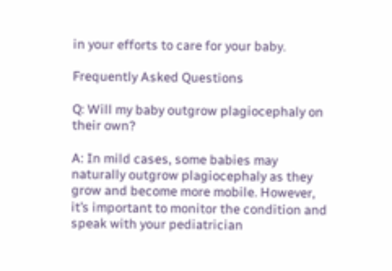in your efforts to care for your baby.

Frequently Asked Questions

Q: Will my baby outgrow plagiocephaly on their own?

A: In mild cases, some babies may naturally outgrow plagiocephaly as they grow and become more mobile. However, it’s important to monitor the condition and speak with your pediatrician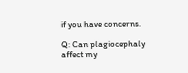if you have concerns.

Q: Can plagiocephaly affect my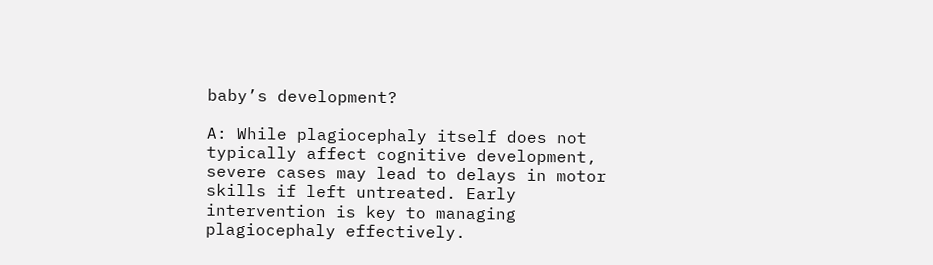baby’s development?

A: While plagiocephaly itself does not typically affect cognitive development, severe cases may lead to delays in motor skills if left untreated. Early intervention is key to managing plagiocephaly effectively.